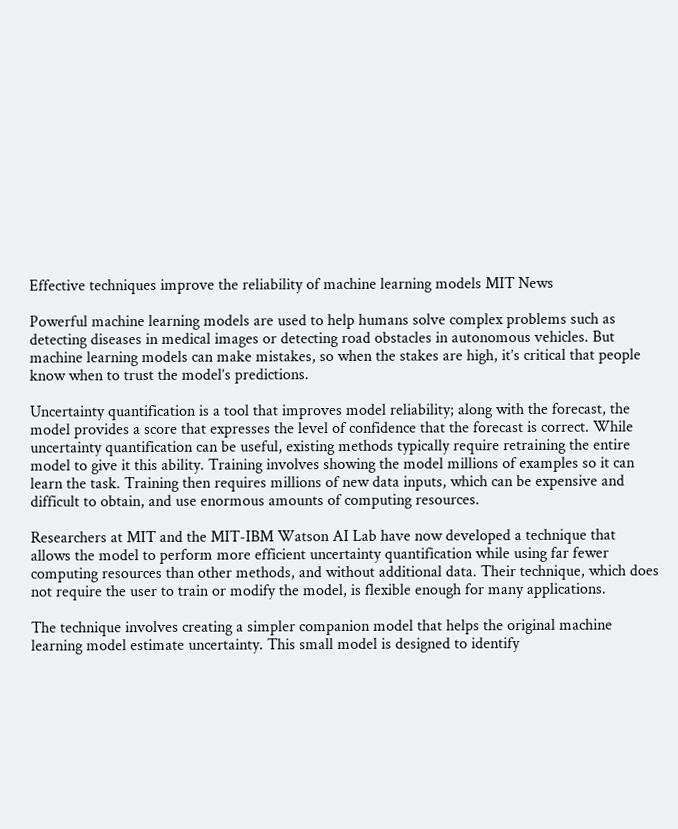Effective techniques improve the reliability of machine learning models MIT News

Powerful machine learning models are used to help humans solve complex problems such as detecting diseases in medical images or detecting road obstacles in autonomous vehicles. But machine learning models can make mistakes, so when the stakes are high, it’s critical that people know when to trust the model’s predictions.

Uncertainty quantification is a tool that improves model reliability; along with the forecast, the model provides a score that expresses the level of confidence that the forecast is correct. While uncertainty quantification can be useful, existing methods typically require retraining the entire model to give it this ability. Training involves showing the model millions of examples so it can learn the task. Training then requires millions of new data inputs, which can be expensive and difficult to obtain, and use enormous amounts of computing resources.

Researchers at MIT and the MIT-IBM Watson AI Lab have now developed a technique that allows the model to perform more efficient uncertainty quantification while using far fewer computing resources than other methods, and without additional data. Their technique, which does not require the user to train or modify the model, is flexible enough for many applications.

The technique involves creating a simpler companion model that helps the original machine learning model estimate uncertainty. This small model is designed to identify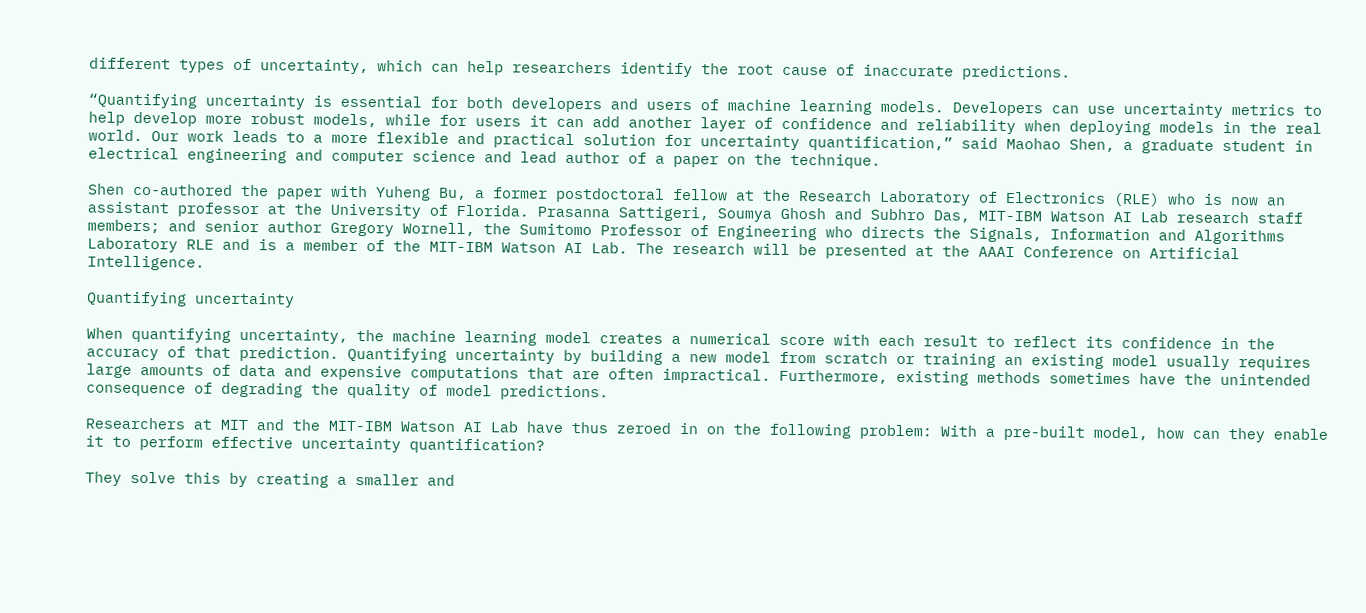different types of uncertainty, which can help researchers identify the root cause of inaccurate predictions.

“Quantifying uncertainty is essential for both developers and users of machine learning models. Developers can use uncertainty metrics to help develop more robust models, while for users it can add another layer of confidence and reliability when deploying models in the real world. Our work leads to a more flexible and practical solution for uncertainty quantification,” said Maohao Shen, a graduate student in electrical engineering and computer science and lead author of a paper on the technique.

Shen co-authored the paper with Yuheng Bu, a former postdoctoral fellow at the Research Laboratory of Electronics (RLE) who is now an assistant professor at the University of Florida. Prasanna Sattigeri, Soumya Ghosh and Subhro Das, MIT-IBM Watson AI Lab research staff members; and senior author Gregory Wornell, the Sumitomo Professor of Engineering who directs the Signals, Information and Algorithms Laboratory RLE and is a member of the MIT-IBM Watson AI Lab. The research will be presented at the AAAI Conference on Artificial Intelligence.

Quantifying uncertainty

When quantifying uncertainty, the machine learning model creates a numerical score with each result to reflect its confidence in the accuracy of that prediction. Quantifying uncertainty by building a new model from scratch or training an existing model usually requires large amounts of data and expensive computations that are often impractical. Furthermore, existing methods sometimes have the unintended consequence of degrading the quality of model predictions.

Researchers at MIT and the MIT-IBM Watson AI Lab have thus zeroed in on the following problem: With a pre-built model, how can they enable it to perform effective uncertainty quantification?

They solve this by creating a smaller and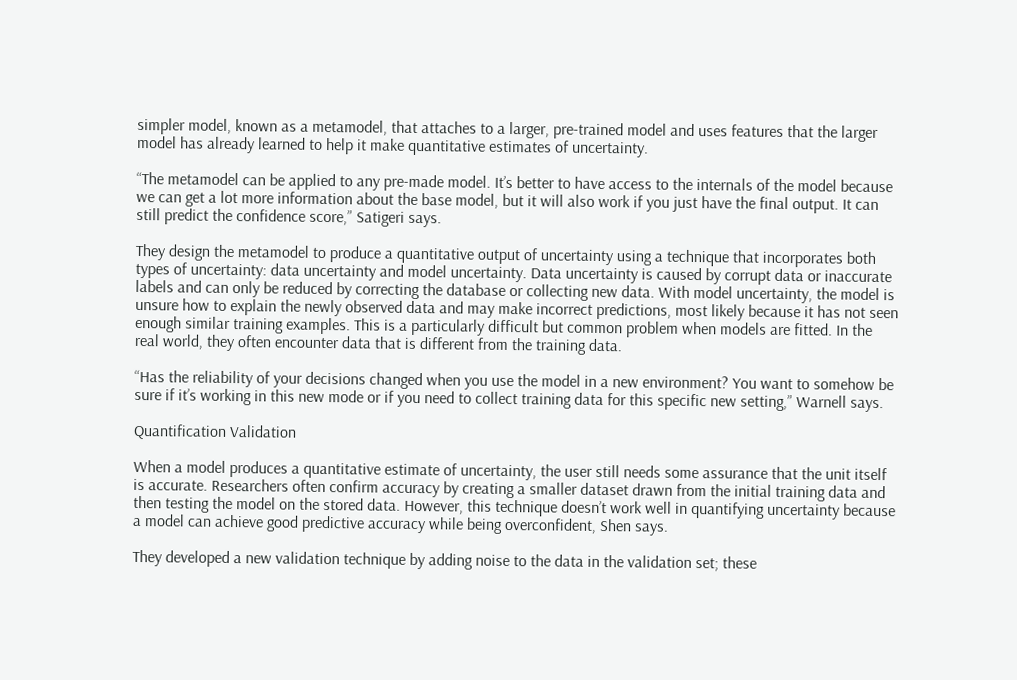simpler model, known as a metamodel, that attaches to a larger, pre-trained model and uses features that the larger model has already learned to help it make quantitative estimates of uncertainty.

“The metamodel can be applied to any pre-made model. It’s better to have access to the internals of the model because we can get a lot more information about the base model, but it will also work if you just have the final output. It can still predict the confidence score,” Satigeri says.

They design the metamodel to produce a quantitative output of uncertainty using a technique that incorporates both types of uncertainty: data uncertainty and model uncertainty. Data uncertainty is caused by corrupt data or inaccurate labels and can only be reduced by correcting the database or collecting new data. With model uncertainty, the model is unsure how to explain the newly observed data and may make incorrect predictions, most likely because it has not seen enough similar training examples. This is a particularly difficult but common problem when models are fitted. In the real world, they often encounter data that is different from the training data.

“Has the reliability of your decisions changed when you use the model in a new environment? You want to somehow be sure if it’s working in this new mode or if you need to collect training data for this specific new setting,” Warnell says.

Quantification Validation

When a model produces a quantitative estimate of uncertainty, the user still needs some assurance that the unit itself is accurate. Researchers often confirm accuracy by creating a smaller dataset drawn from the initial training data and then testing the model on the stored data. However, this technique doesn’t work well in quantifying uncertainty because a model can achieve good predictive accuracy while being overconfident, Shen says.

They developed a new validation technique by adding noise to the data in the validation set; these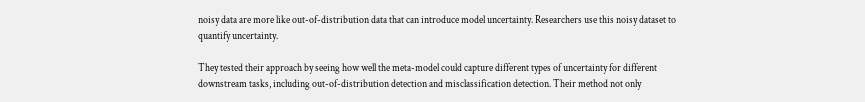noisy data are more like out-of-distribution data that can introduce model uncertainty. Researchers use this noisy dataset to quantify uncertainty.

They tested their approach by seeing how well the meta-model could capture different types of uncertainty for different downstream tasks, including out-of-distribution detection and misclassification detection. Their method not only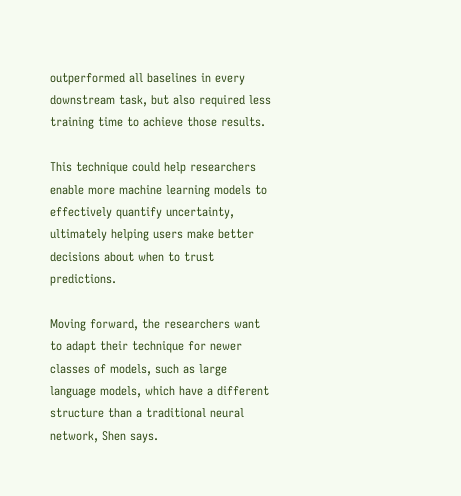outperformed all baselines in every downstream task, but also required less training time to achieve those results.

This technique could help researchers enable more machine learning models to effectively quantify uncertainty, ultimately helping users make better decisions about when to trust predictions.

Moving forward, the researchers want to adapt their technique for newer classes of models, such as large language models, which have a different structure than a traditional neural network, Shen says.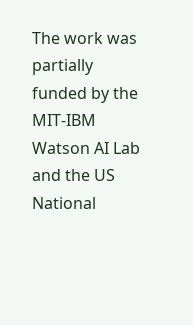The work was partially funded by the MIT-IBM Watson AI Lab and the US National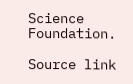Science Foundation.

Source link